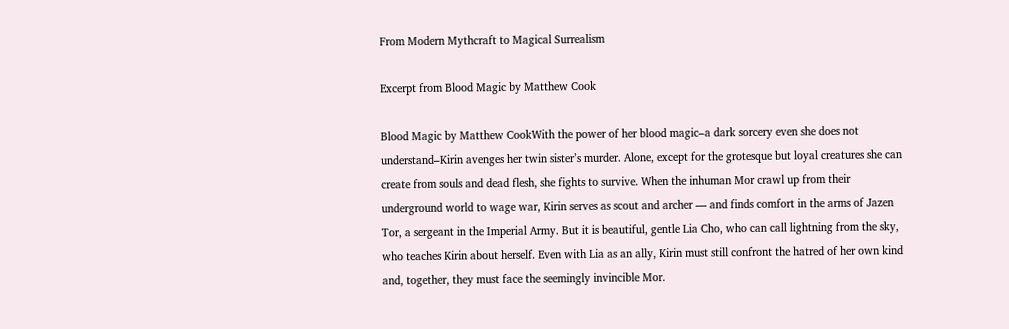From Modern Mythcraft to Magical Surrealism

Excerpt from Blood Magic by Matthew Cook

Blood Magic by Matthew CookWith the power of her blood magic–a dark sorcery even she does not understand–Kirin avenges her twin sister’s murder. Alone, except for the grotesque but loyal creatures she can create from souls and dead flesh, she fights to survive. When the inhuman Mor crawl up from their underground world to wage war, Kirin serves as scout and archer — and finds comfort in the arms of Jazen Tor, a sergeant in the Imperial Army. But it is beautiful, gentle Lia Cho, who can call lightning from the sky, who teaches Kirin about herself. Even with Lia as an ally, Kirin must still confront the hatred of her own kind and, together, they must face the seemingly invincible Mor.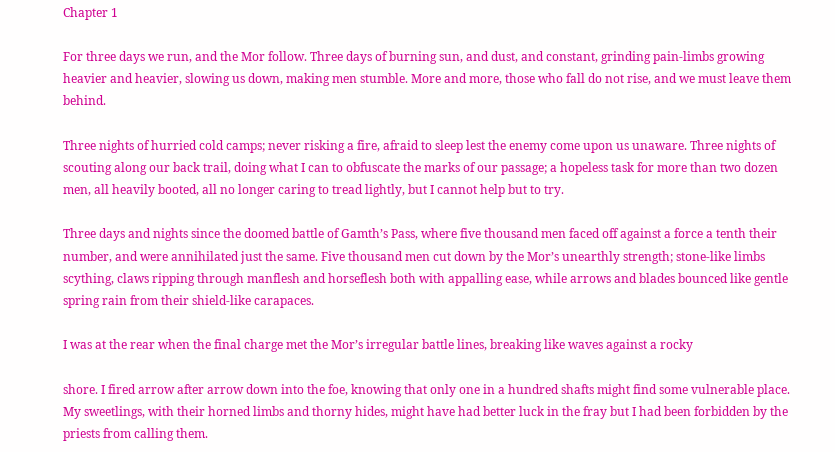Chapter 1

For three days we run, and the Mor follow. Three days of burning sun, and dust, and constant, grinding pain-limbs growing heavier and heavier, slowing us down, making men stumble. More and more, those who fall do not rise, and we must leave them behind.

Three nights of hurried cold camps; never risking a fire, afraid to sleep lest the enemy come upon us unaware. Three nights of scouting along our back trail, doing what I can to obfuscate the marks of our passage; a hopeless task for more than two dozen men, all heavily booted, all no longer caring to tread lightly, but I cannot help but to try.

Three days and nights since the doomed battle of Gamth’s Pass, where five thousand men faced off against a force a tenth their number, and were annihilated just the same. Five thousand men cut down by the Mor’s unearthly strength; stone-like limbs scything, claws ripping through manflesh and horseflesh both with appalling ease, while arrows and blades bounced like gentle spring rain from their shield-like carapaces.

I was at the rear when the final charge met the Mor’s irregular battle lines, breaking like waves against a rocky

shore. I fired arrow after arrow down into the foe, knowing that only one in a hundred shafts might find some vulnerable place. My sweetlings, with their horned limbs and thorny hides, might have had better luck in the fray but I had been forbidden by the priests from calling them.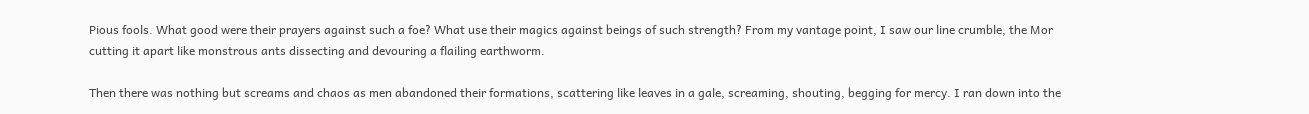Pious fools. What good were their prayers against such a foe? What use their magics against beings of such strength? From my vantage point, I saw our line crumble, the Mor cutting it apart like monstrous ants dissecting and devouring a flailing earthworm.

Then there was nothing but screams and chaos as men abandoned their formations, scattering like leaves in a gale, screaming, shouting, begging for mercy. I ran down into the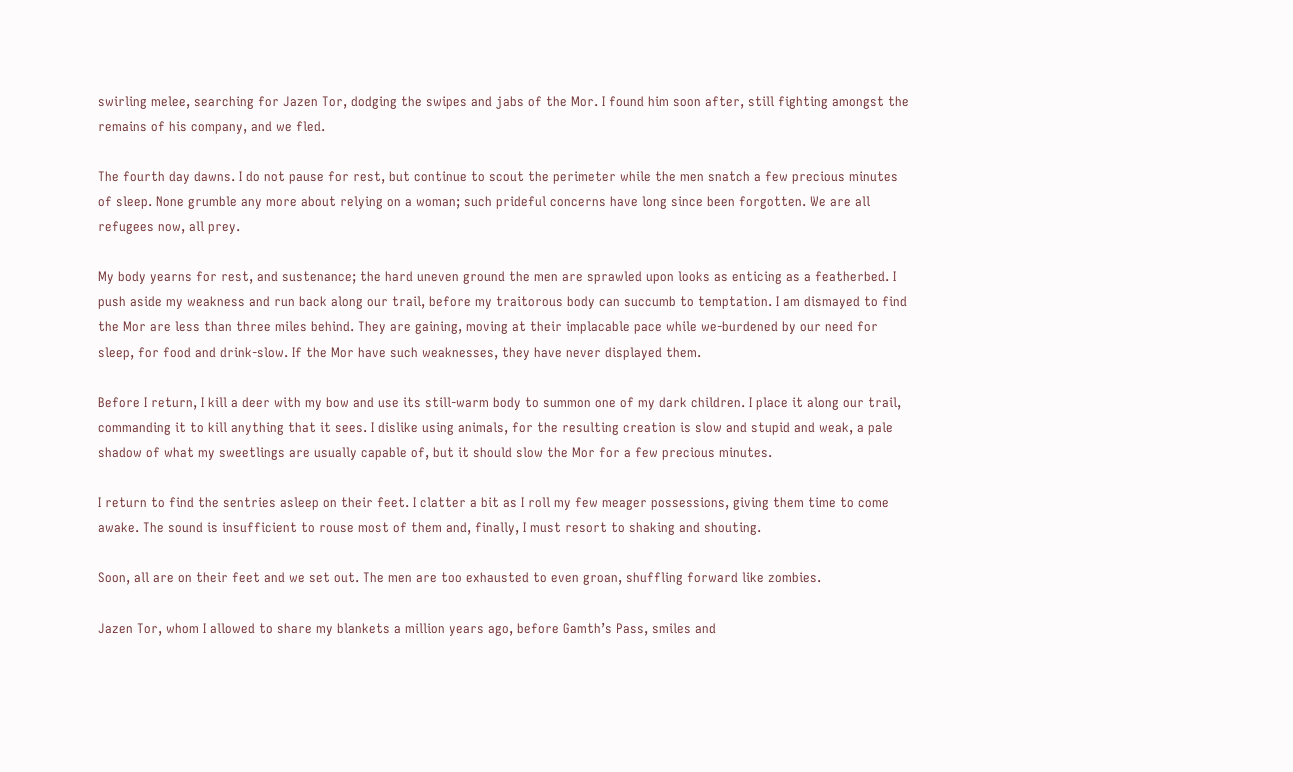swirling melee, searching for Jazen Tor, dodging the swipes and jabs of the Mor. I found him soon after, still fighting amongst the remains of his company, and we fled.

The fourth day dawns. I do not pause for rest, but continue to scout the perimeter while the men snatch a few precious minutes of sleep. None grumble any more about relying on a woman; such prideful concerns have long since been forgotten. We are all refugees now, all prey.

My body yearns for rest, and sustenance; the hard uneven ground the men are sprawled upon looks as enticing as a featherbed. I push aside my weakness and run back along our trail, before my traitorous body can succumb to temptation. I am dismayed to find the Mor are less than three miles behind. They are gaining, moving at their implacable pace while we-burdened by our need for sleep, for food and drink-slow. If the Mor have such weaknesses, they have never displayed them.

Before I return, I kill a deer with my bow and use its still-warm body to summon one of my dark children. I place it along our trail, commanding it to kill anything that it sees. I dislike using animals, for the resulting creation is slow and stupid and weak, a pale shadow of what my sweetlings are usually capable of, but it should slow the Mor for a few precious minutes.

I return to find the sentries asleep on their feet. I clatter a bit as I roll my few meager possessions, giving them time to come awake. The sound is insufficient to rouse most of them and, finally, I must resort to shaking and shouting.

Soon, all are on their feet and we set out. The men are too exhausted to even groan, shuffling forward like zombies.

Jazen Tor, whom I allowed to share my blankets a million years ago, before Gamth’s Pass, smiles and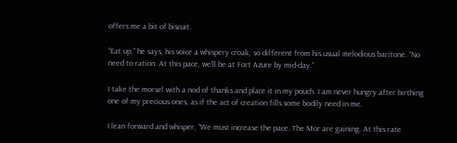offers me a bit of biscuit.

“Eat up,” he says, his voice a whispery croak, so different from his usual melodious baritone. “No need to ration. At this pace, we’ll be at Fort Azure by mid-day.”

I take the morsel with a nod of thanks and place it in my pouch. I am never hungry after birthing one of my precious ones, as if the act of creation fills some bodily need in me.

I lean forward and whisper, “We must increase the pace. The Mor are gaining. At this rate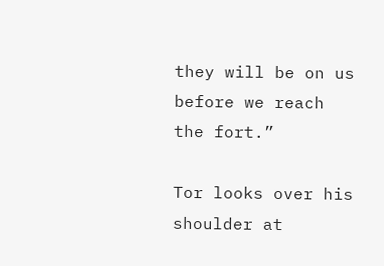they will be on us before we reach the fort.”

Tor looks over his shoulder at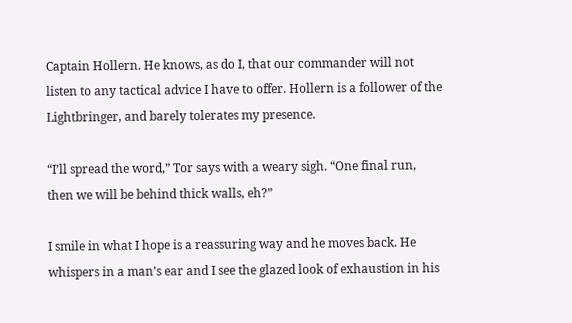Captain Hollern. He knows, as do I, that our commander will not listen to any tactical advice I have to offer. Hollern is a follower of the Lightbringer, and barely tolerates my presence.

“I’ll spread the word,” Tor says with a weary sigh. “One final run, then we will be behind thick walls, eh?”

I smile in what I hope is a reassuring way and he moves back. He whispers in a man’s ear and I see the glazed look of exhaustion in his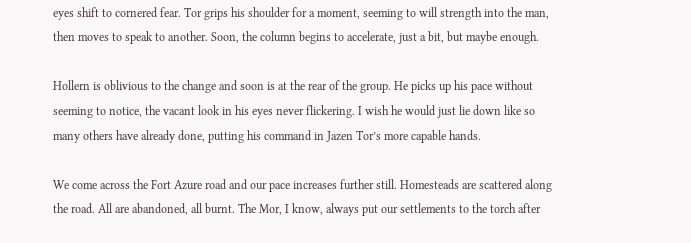eyes shift to cornered fear. Tor grips his shoulder for a moment, seeming to will strength into the man, then moves to speak to another. Soon, the column begins to accelerate, just a bit, but maybe enough.

Hollern is oblivious to the change and soon is at the rear of the group. He picks up his pace without seeming to notice, the vacant look in his eyes never flickering. I wish he would just lie down like so many others have already done, putting his command in Jazen Tor’s more capable hands.

We come across the Fort Azure road and our pace increases further still. Homesteads are scattered along the road. All are abandoned, all burnt. The Mor, I know, always put our settlements to the torch after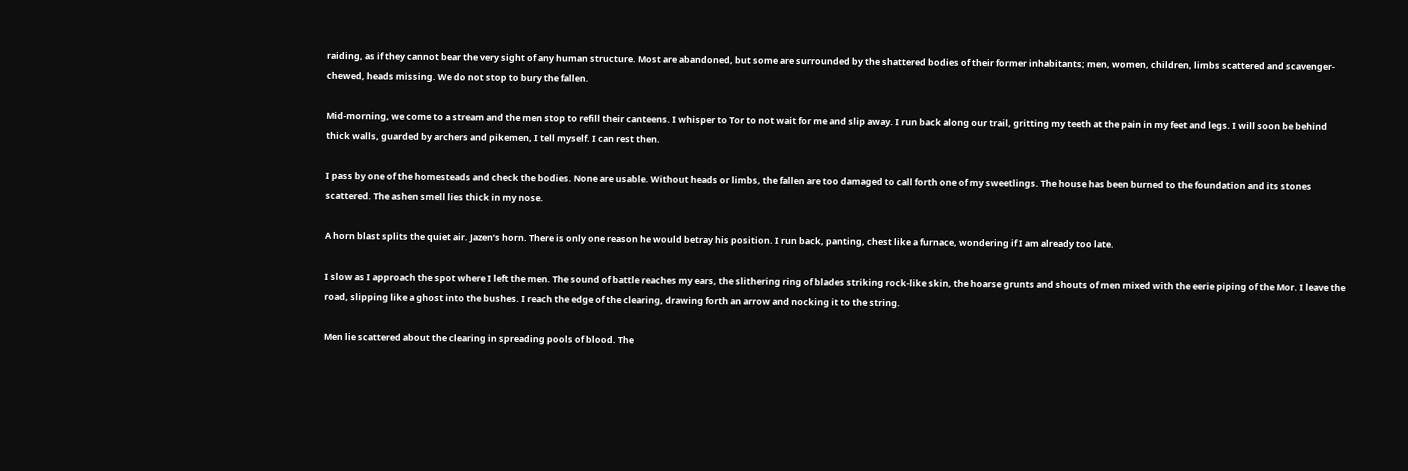raiding, as if they cannot bear the very sight of any human structure. Most are abandoned, but some are surrounded by the shattered bodies of their former inhabitants; men, women, children, limbs scattered and scavenger-chewed, heads missing. We do not stop to bury the fallen.

Mid-morning, we come to a stream and the men stop to refill their canteens. I whisper to Tor to not wait for me and slip away. I run back along our trail, gritting my teeth at the pain in my feet and legs. I will soon be behind thick walls, guarded by archers and pikemen, I tell myself. I can rest then.

I pass by one of the homesteads and check the bodies. None are usable. Without heads or limbs, the fallen are too damaged to call forth one of my sweetlings. The house has been burned to the foundation and its stones scattered. The ashen smell lies thick in my nose.

A horn blast splits the quiet air. Jazen’s horn. There is only one reason he would betray his position. I run back, panting, chest like a furnace, wondering if I am already too late.

I slow as I approach the spot where I left the men. The sound of battle reaches my ears, the slithering ring of blades striking rock-like skin, the hoarse grunts and shouts of men mixed with the eerie piping of the Mor. I leave the road, slipping like a ghost into the bushes. I reach the edge of the clearing, drawing forth an arrow and nocking it to the string.

Men lie scattered about the clearing in spreading pools of blood. The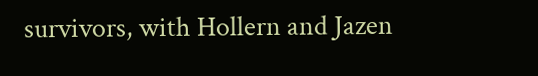survivors, with Hollern and Jazen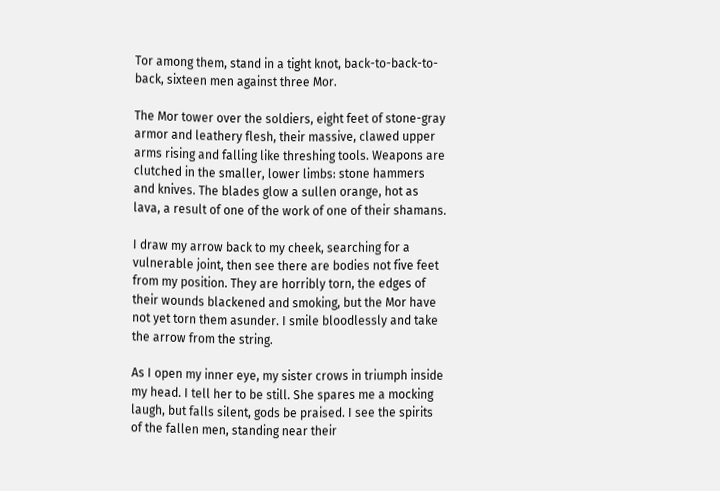Tor among them, stand in a tight knot, back-to-back-to-back, sixteen men against three Mor.

The Mor tower over the soldiers, eight feet of stone-gray armor and leathery flesh, their massive, clawed upper arms rising and falling like threshing tools. Weapons are clutched in the smaller, lower limbs: stone hammers and knives. The blades glow a sullen orange, hot as lava, a result of one of the work of one of their shamans.

I draw my arrow back to my cheek, searching for a vulnerable joint, then see there are bodies not five feet from my position. They are horribly torn, the edges of their wounds blackened and smoking, but the Mor have not yet torn them asunder. I smile bloodlessly and take the arrow from the string.

As I open my inner eye, my sister crows in triumph inside my head. I tell her to be still. She spares me a mocking laugh, but falls silent, gods be praised. I see the spirits of the fallen men, standing near their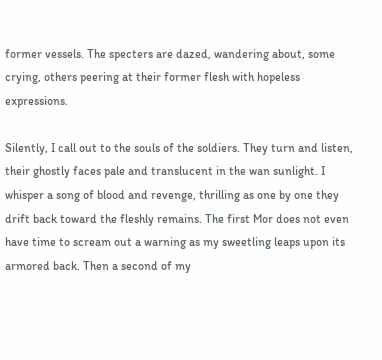former vessels. The specters are dazed, wandering about, some crying, others peering at their former flesh with hopeless expressions.

Silently, I call out to the souls of the soldiers. They turn and listen, their ghostly faces pale and translucent in the wan sunlight. I whisper a song of blood and revenge, thrilling as one by one they drift back toward the fleshly remains. The first Mor does not even have time to scream out a warning as my sweetling leaps upon its armored back. Then a second of my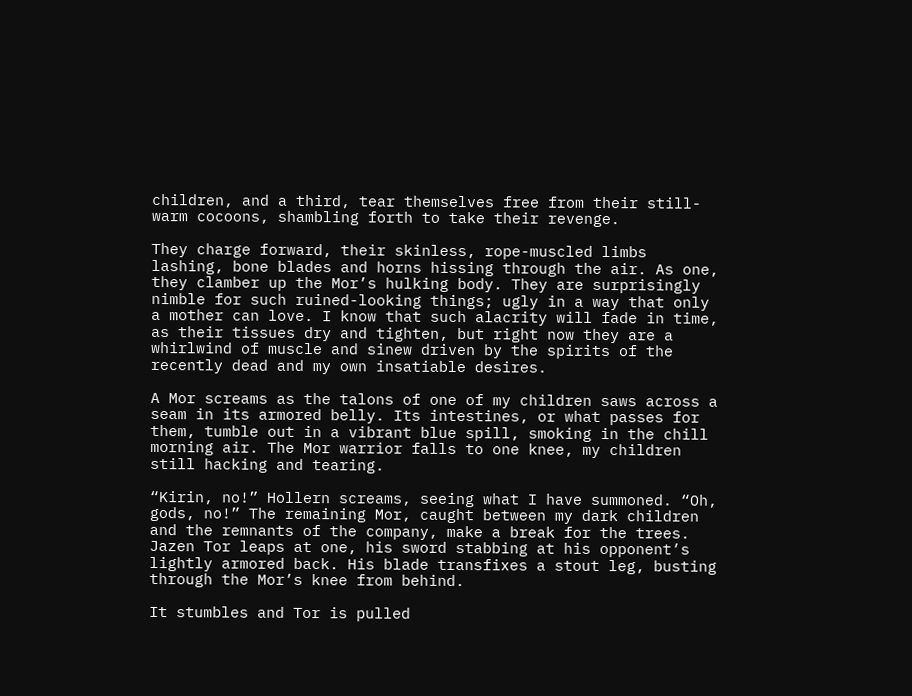children, and a third, tear themselves free from their still-warm cocoons, shambling forth to take their revenge.

They charge forward, their skinless, rope-muscled limbs lashing, bone blades and horns hissing through the air. As one, they clamber up the Mor’s hulking body. They are surprisingly nimble for such ruined-looking things; ugly in a way that only a mother can love. I know that such alacrity will fade in time, as their tissues dry and tighten, but right now they are a whirlwind of muscle and sinew driven by the spirits of the recently dead and my own insatiable desires.

A Mor screams as the talons of one of my children saws across a seam in its armored belly. Its intestines, or what passes for them, tumble out in a vibrant blue spill, smoking in the chill morning air. The Mor warrior falls to one knee, my children still hacking and tearing.

“Kirin, no!” Hollern screams, seeing what I have summoned. “Oh, gods, no!” The remaining Mor, caught between my dark children and the remnants of the company, make a break for the trees. Jazen Tor leaps at one, his sword stabbing at his opponent’s lightly armored back. His blade transfixes a stout leg, busting through the Mor’s knee from behind.

It stumbles and Tor is pulled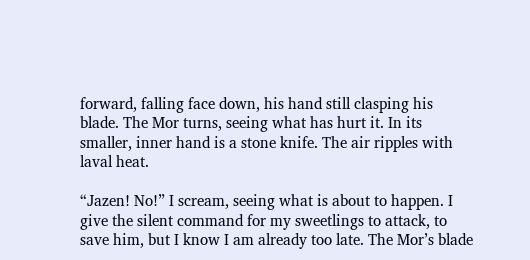forward, falling face down, his hand still clasping his blade. The Mor turns, seeing what has hurt it. In its smaller, inner hand is a stone knife. The air ripples with laval heat.

“Jazen! No!” I scream, seeing what is about to happen. I give the silent command for my sweetlings to attack, to save him, but I know I am already too late. The Mor’s blade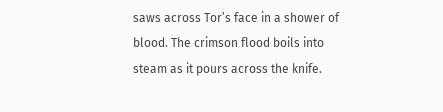saws across Tor’s face in a shower of blood. The crimson flood boils into steam as it pours across the knife.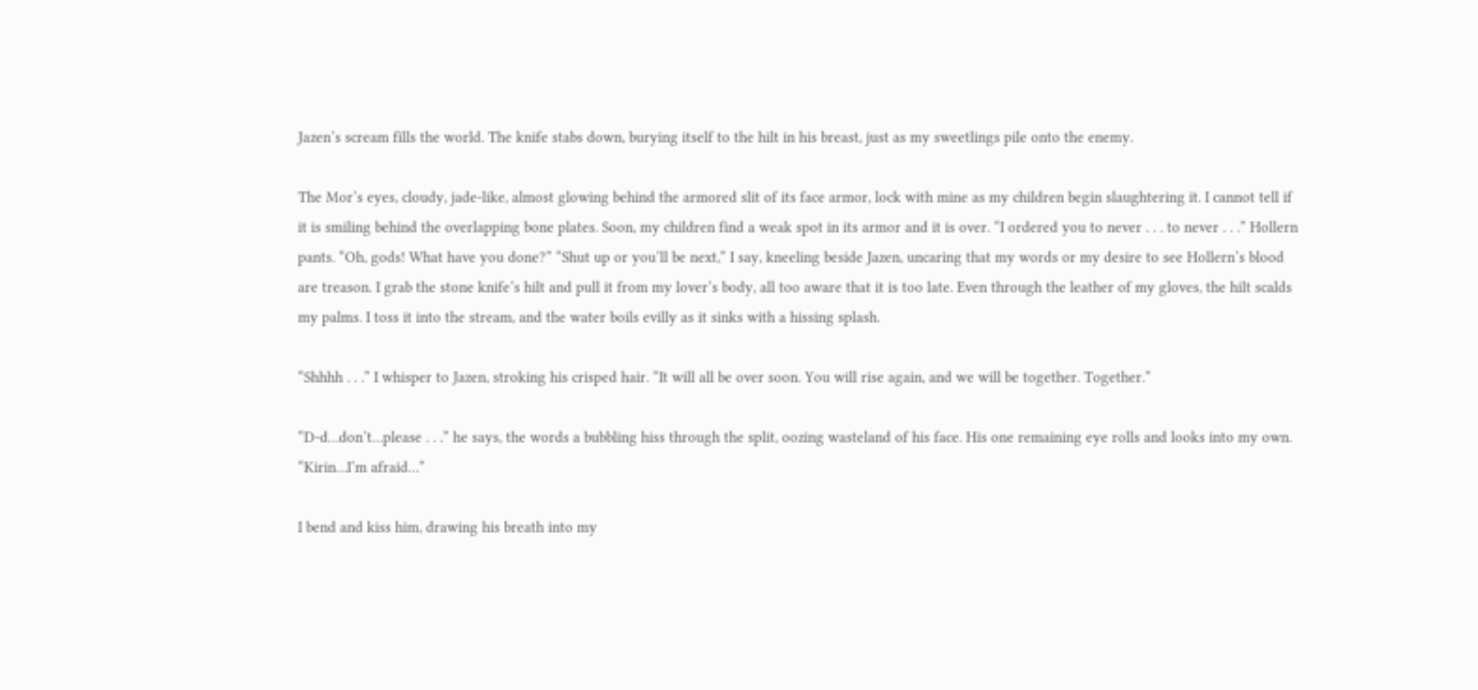Jazen’s scream fills the world. The knife stabs down, burying itself to the hilt in his breast, just as my sweetlings pile onto the enemy.

The Mor’s eyes, cloudy, jade-like, almost glowing behind the armored slit of its face armor, lock with mine as my children begin slaughtering it. I cannot tell if it is smiling behind the overlapping bone plates. Soon, my children find a weak spot in its armor and it is over. “I ordered you to never . . . to never . . .” Hollern pants. “Oh, gods! What have you done?” “Shut up or you’ll be next,” I say, kneeling beside Jazen, uncaring that my words or my desire to see Hollern’s blood are treason. I grab the stone knife’s hilt and pull it from my lover’s body, all too aware that it is too late. Even through the leather of my gloves, the hilt scalds my palms. I toss it into the stream, and the water boils evilly as it sinks with a hissing splash.

“Shhhh . . .” I whisper to Jazen, stroking his crisped hair. “It will all be over soon. You will rise again, and we will be together. Together.”

“D-d…don’t…please . . .” he says, the words a bubbling hiss through the split, oozing wasteland of his face. His one remaining eye rolls and looks into my own. “Kirin…I’m afraid…”

I bend and kiss him, drawing his breath into my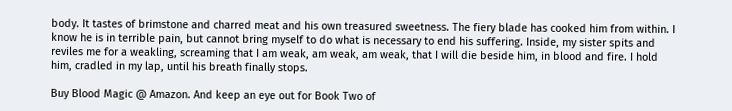body. It tastes of brimstone and charred meat and his own treasured sweetness. The fiery blade has cooked him from within. I know he is in terrible pain, but cannot bring myself to do what is necessary to end his suffering. Inside, my sister spits and reviles me for a weakling, screaming that I am weak, am weak, am weak, that I will die beside him, in blood and fire. I hold him, cradled in my lap, until his breath finally stops.

Buy Blood Magic @ Amazon. And keep an eye out for Book Two of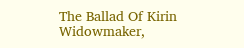The Ballad Of Kirin Widowmaker,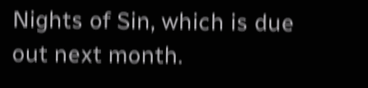Nights of Sin, which is due out next month.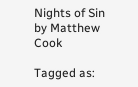Nights of Sin by Matthew Cook

Tagged as: